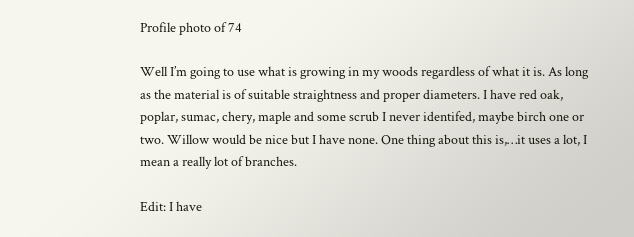Profile photo of 74

Well I’m going to use what is growing in my woods regardless of what it is. As long as the material is of suitable straightness and proper diameters. I have red oak, poplar, sumac, chery, maple and some scrub I never identifed, maybe birch one or two. Willow would be nice but I have none. One thing about this is,…it uses a lot, I mean a really lot of branches.

Edit: I have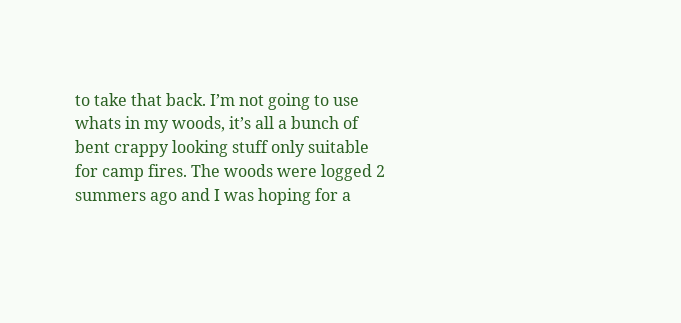to take that back. I’m not going to use whats in my woods, it’s all a bunch of bent crappy looking stuff only suitable for camp fires. The woods were logged 2 summers ago and I was hoping for a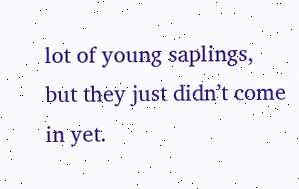lot of young saplings, but they just didn’t come in yet.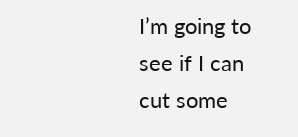I’m going to see if I can cut some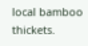local bamboo thickets.